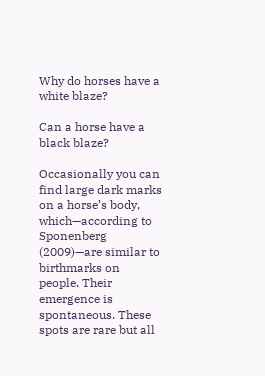Why do horses have a white blaze?

Can a horse have a black blaze?

Occasionally you can find large dark marks on a horse’s body, which—according to Sponenberg (2009)—are similar to birthmarks on people. Their emergence is spontaneous. These spots are rare but all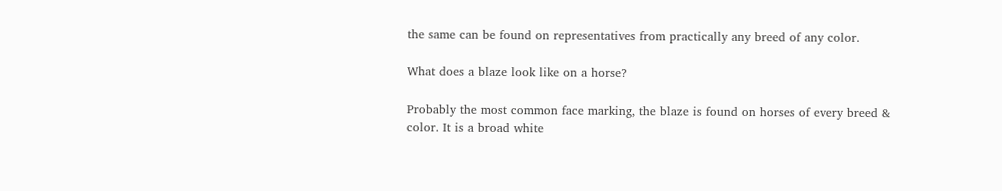the same can be found on representatives from practically any breed of any color.

What does a blaze look like on a horse?

Probably the most common face marking, the blaze is found on horses of every breed & color. It is a broad white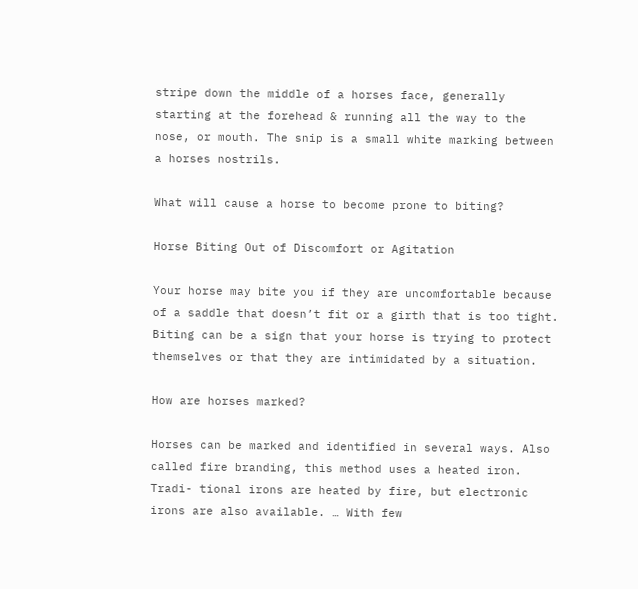stripe down the middle of a horses face, generally starting at the forehead & running all the way to the nose, or mouth. The snip is a small white marking between a horses nostrils.

What will cause a horse to become prone to biting?

Horse Biting Out of Discomfort or Agitation

Your horse may bite you if they are uncomfortable because of a saddle that doesn’t fit or a girth that is too tight. Biting can be a sign that your horse is trying to protect themselves or that they are intimidated by a situation.

How are horses marked?

Horses can be marked and identified in several ways. Also called fire branding, this method uses a heated iron. Tradi- tional irons are heated by fire, but electronic irons are also available. … With few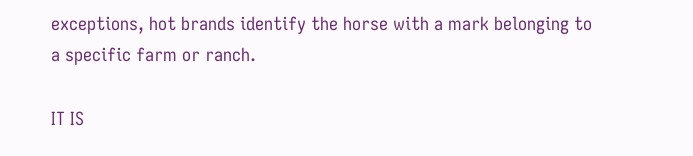exceptions, hot brands identify the horse with a mark belonging to a specific farm or ranch.

IT IS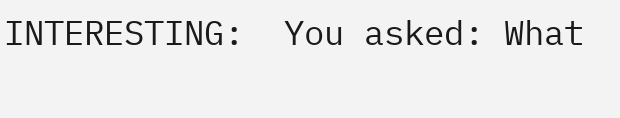INTERESTING:  You asked: What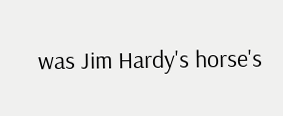was Jim Hardy's horse's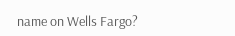name on Wells Fargo?